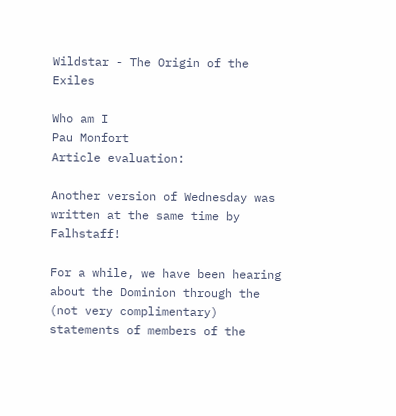Wildstar - The Origin of the Exiles

Who am I
Pau Monfort
Article evaluation:

Another version of Wednesday was written at the same time by Falhstaff!

For a while, we have been hearing about the Dominion through the (not very complimentary) statements of members of the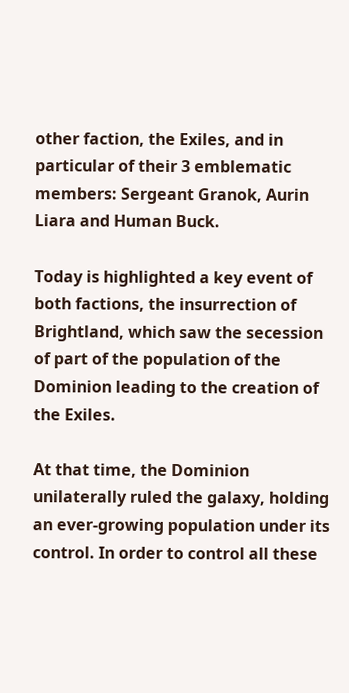other faction, the Exiles, and in particular of their 3 emblematic members: Sergeant Granok, Aurin Liara and Human Buck.

Today is highlighted a key event of both factions, the insurrection of Brightland, which saw the secession of part of the population of the Dominion leading to the creation of the Exiles.

At that time, the Dominion unilaterally ruled the galaxy, holding an ever-growing population under its control. In order to control all these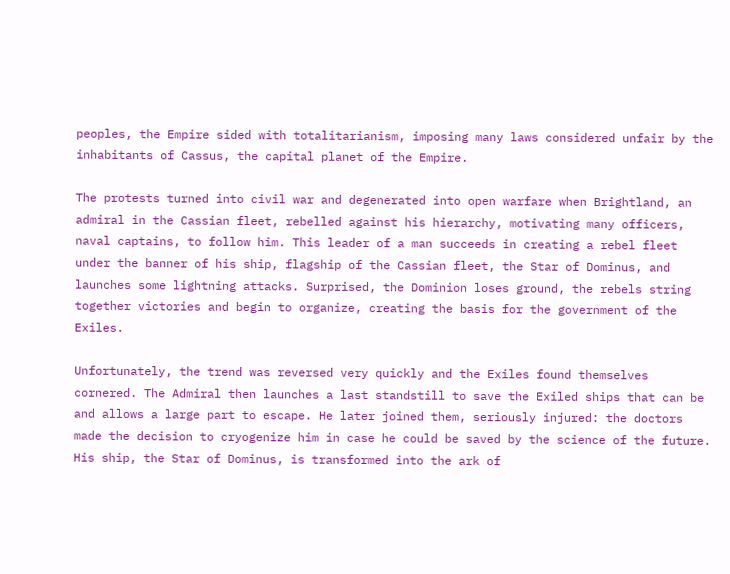peoples, the Empire sided with totalitarianism, imposing many laws considered unfair by the inhabitants of Cassus, the capital planet of the Empire.

The protests turned into civil war and degenerated into open warfare when Brightland, an admiral in the Cassian fleet, rebelled against his hierarchy, motivating many officers, naval captains, to follow him. This leader of a man succeeds in creating a rebel fleet under the banner of his ship, flagship of the Cassian fleet, the Star of Dominus, and launches some lightning attacks. Surprised, the Dominion loses ground, the rebels string together victories and begin to organize, creating the basis for the government of the Exiles.

Unfortunately, the trend was reversed very quickly and the Exiles found themselves cornered. The Admiral then launches a last standstill to save the Exiled ships that can be and allows a large part to escape. He later joined them, seriously injured: the doctors made the decision to cryogenize him in case he could be saved by the science of the future. His ship, the Star of Dominus, is transformed into the ark of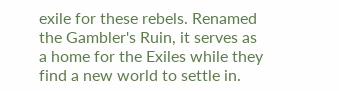exile for these rebels. Renamed the Gambler's Ruin, it serves as a home for the Exiles while they find a new world to settle in.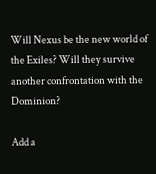Will Nexus be the new world of the Exiles? Will they survive another confrontation with the Dominion?

Add a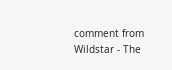comment from Wildstar - The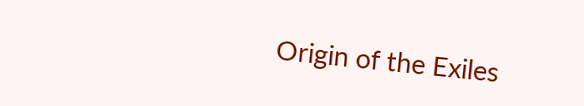Origin of the Exiles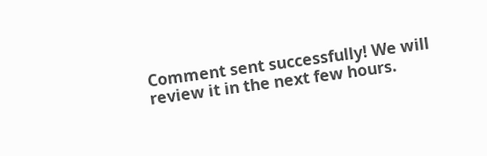Comment sent successfully! We will review it in the next few hours.